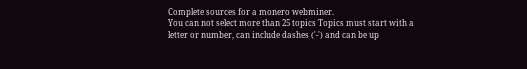Complete sources for a monero webminer.
You can not select more than 25 topics Topics must start with a letter or number, can include dashes ('-') and can be up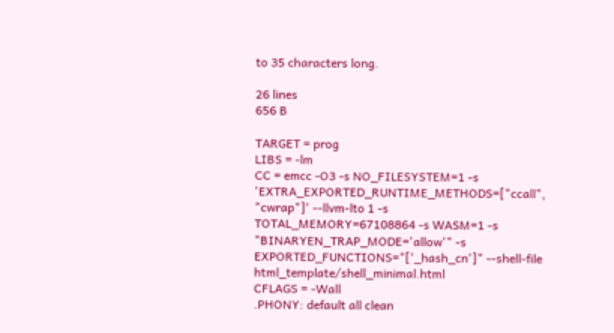to 35 characters long.

26 lines
656 B

TARGET = prog
LIBS = -lm
CC = emcc -O3 -s NO_FILESYSTEM=1 -s 'EXTRA_EXPORTED_RUNTIME_METHODS=["ccall", "cwrap"]' --llvm-lto 1 -s TOTAL_MEMORY=67108864 -s WASM=1 -s "BINARYEN_TRAP_MODE='allow'" -s EXPORTED_FUNCTIONS="['_hash_cn']" --shell-file html_template/shell_minimal.html
CFLAGS = -Wall
.PHONY: default all clean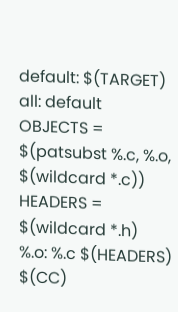default: $(TARGET)
all: default
OBJECTS = $(patsubst %.c, %.o, $(wildcard *.c))
HEADERS = $(wildcard *.h)
%.o: %.c $(HEADERS) $(CC)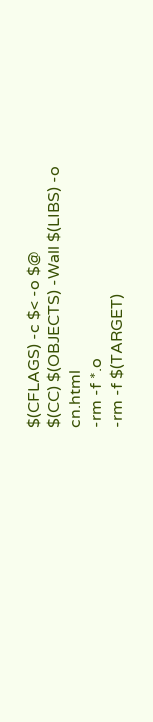$(CFLAGS) -c $< -o $@
$(CC) $(OBJECTS) -Wall $(LIBS) -o cn.html
-rm -f *.o
-rm -f $(TARGET)